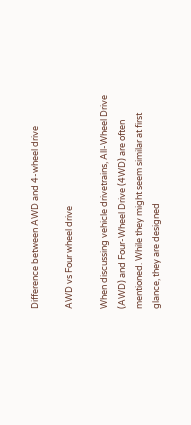Difference between AWD and 4-wheel drive

AWD vs Four wheel drive

When discussing vehicle drivetrains, All-Wheel Drive (AWD) and Four-Wheel Drive (4WD) are often mentioned. While they might seem similar at first glance, they are designed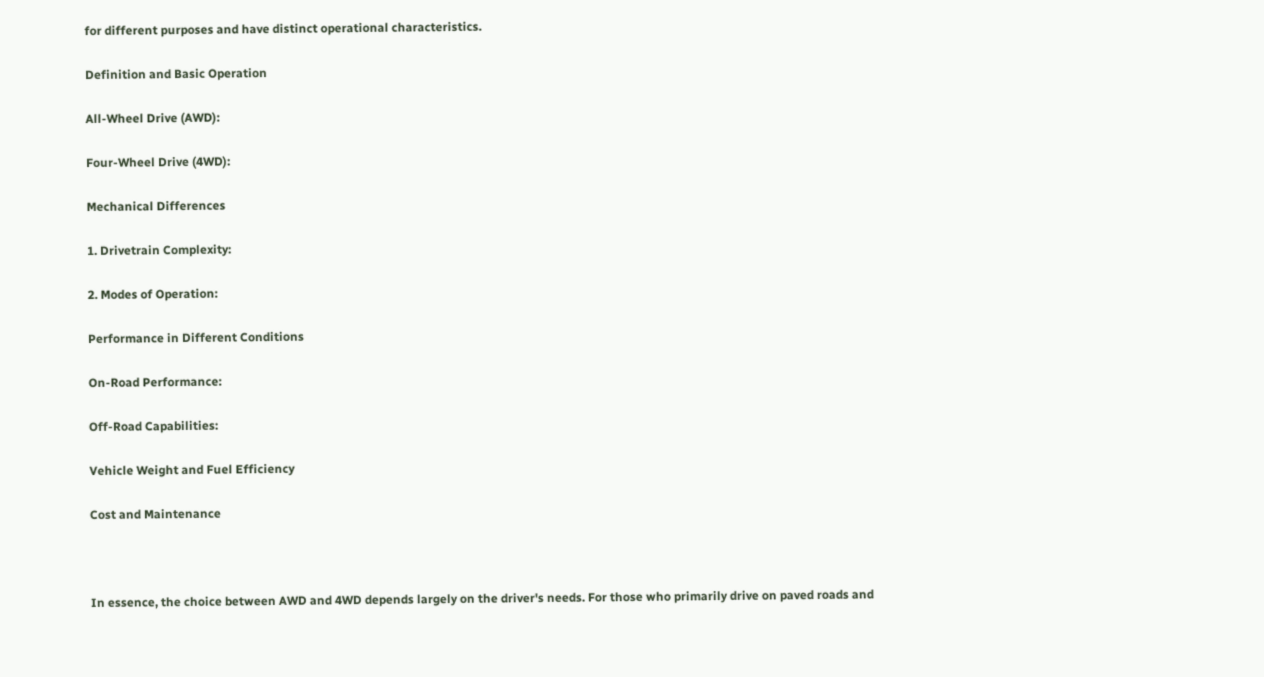for different purposes and have distinct operational characteristics.

Definition and Basic Operation

All-Wheel Drive (AWD):

Four-Wheel Drive (4WD):

Mechanical Differences

1. Drivetrain Complexity:

2. Modes of Operation:

Performance in Different Conditions

On-Road Performance:

Off-Road Capabilities:

Vehicle Weight and Fuel Efficiency

Cost and Maintenance



In essence, the choice between AWD and 4WD depends largely on the driver's needs. For those who primarily drive on paved roads and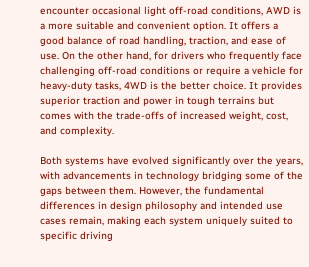encounter occasional light off-road conditions, AWD is a more suitable and convenient option. It offers a good balance of road handling, traction, and ease of use. On the other hand, for drivers who frequently face challenging off-road conditions or require a vehicle for heavy-duty tasks, 4WD is the better choice. It provides superior traction and power in tough terrains but comes with the trade-offs of increased weight, cost, and complexity.

Both systems have evolved significantly over the years, with advancements in technology bridging some of the gaps between them. However, the fundamental differences in design philosophy and intended use cases remain, making each system uniquely suited to specific driving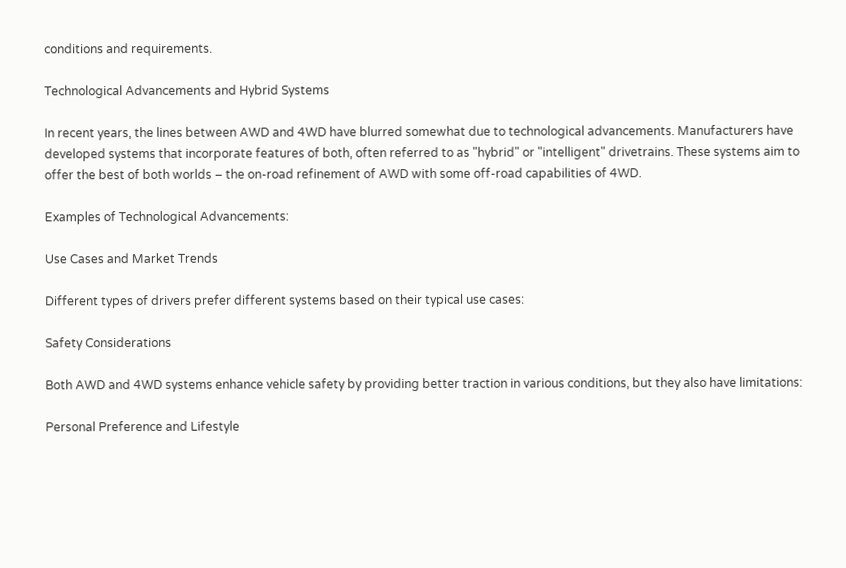conditions and requirements.

Technological Advancements and Hybrid Systems

In recent years, the lines between AWD and 4WD have blurred somewhat due to technological advancements. Manufacturers have developed systems that incorporate features of both, often referred to as "hybrid" or "intelligent" drivetrains. These systems aim to offer the best of both worlds – the on-road refinement of AWD with some off-road capabilities of 4WD.

Examples of Technological Advancements:

Use Cases and Market Trends

Different types of drivers prefer different systems based on their typical use cases:

Safety Considerations

Both AWD and 4WD systems enhance vehicle safety by providing better traction in various conditions, but they also have limitations:

Personal Preference and Lifestyle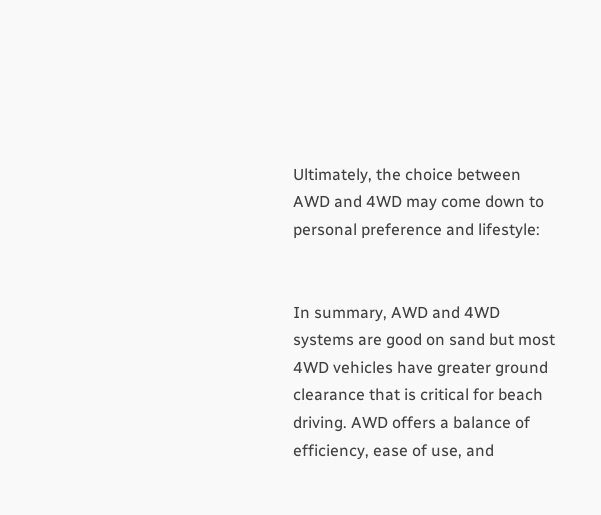Ultimately, the choice between AWD and 4WD may come down to personal preference and lifestyle:


In summary, AWD and 4WD systems are good on sand but most 4WD vehicles have greater ground clearance that is critical for beach driving. AWD offers a balance of efficiency, ease of use, and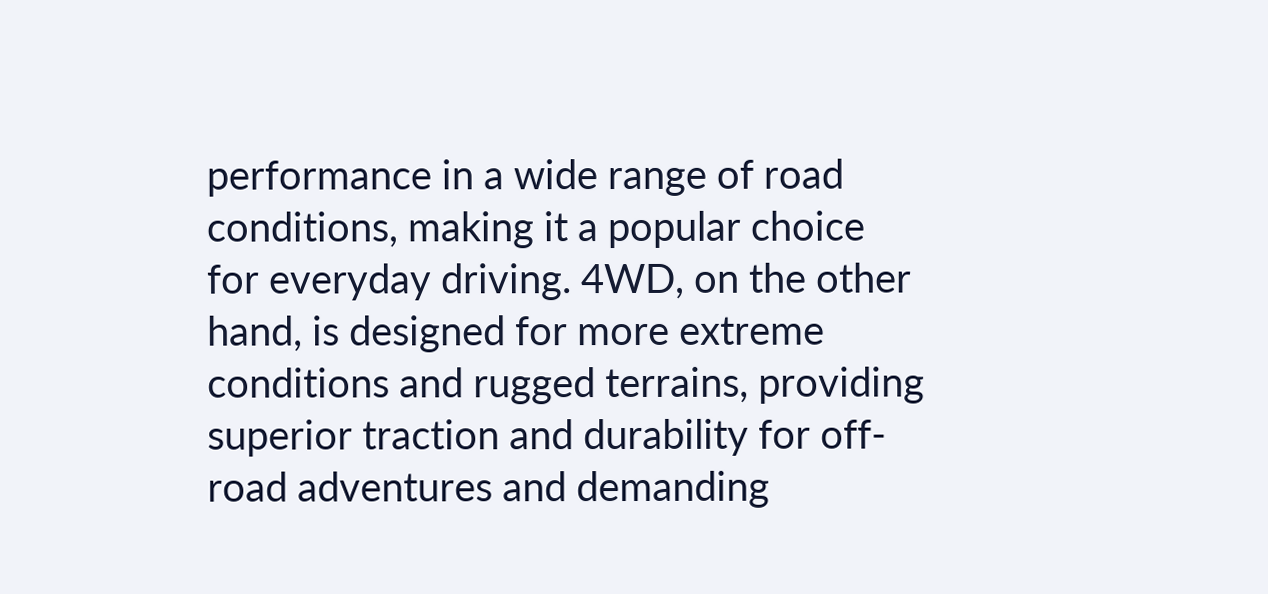performance in a wide range of road conditions, making it a popular choice for everyday driving. 4WD, on the other hand, is designed for more extreme conditions and rugged terrains, providing superior traction and durability for off-road adventures and demanding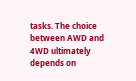tasks. The choice between AWD and 4WD ultimately depends on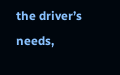the driver’s needs,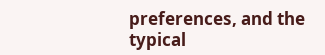preferences, and the typical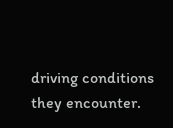driving conditions they encounter.